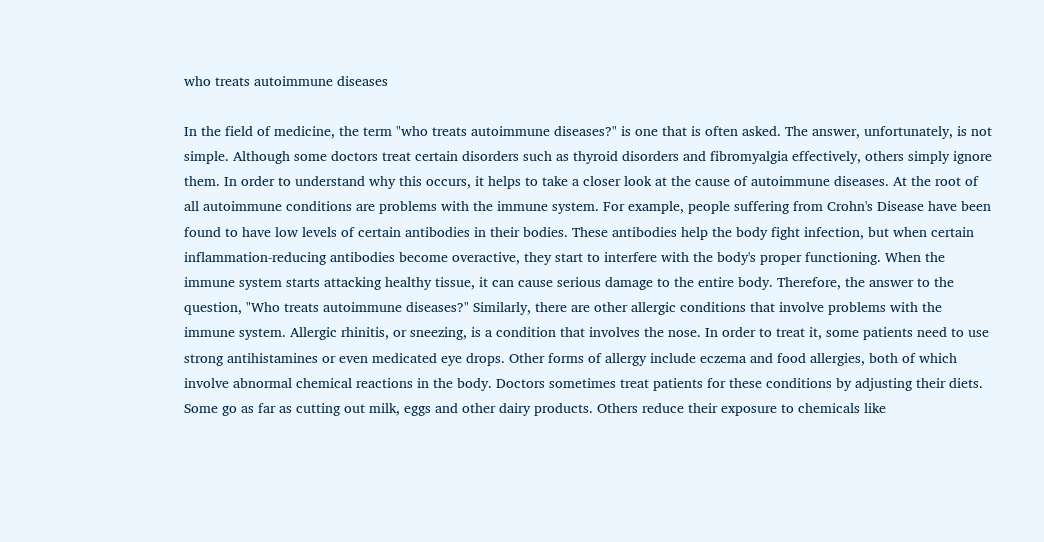who treats autoimmune diseases

In the field of medicine, the term "who treats autoimmune diseases?" is one that is often asked. The answer, unfortunately, is not simple. Although some doctors treat certain disorders such as thyroid disorders and fibromyalgia effectively, others simply ignore them. In order to understand why this occurs, it helps to take a closer look at the cause of autoimmune diseases. At the root of all autoimmune conditions are problems with the immune system. For example, people suffering from Crohn's Disease have been found to have low levels of certain antibodies in their bodies. These antibodies help the body fight infection, but when certain inflammation-reducing antibodies become overactive, they start to interfere with the body's proper functioning. When the immune system starts attacking healthy tissue, it can cause serious damage to the entire body. Therefore, the answer to the question, "Who treats autoimmune diseases?" Similarly, there are other allergic conditions that involve problems with the immune system. Allergic rhinitis, or sneezing, is a condition that involves the nose. In order to treat it, some patients need to use strong antihistamines or even medicated eye drops. Other forms of allergy include eczema and food allergies, both of which involve abnormal chemical reactions in the body. Doctors sometimes treat patients for these conditions by adjusting their diets. Some go as far as cutting out milk, eggs and other dairy products. Others reduce their exposure to chemicals like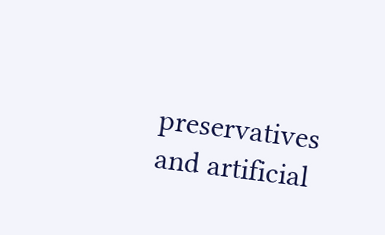preservatives and artificial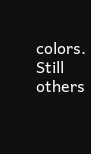colors. Still others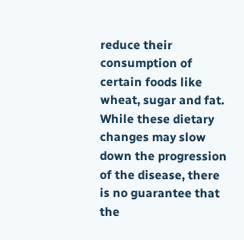reduce their consumption of certain foods like wheat, sugar and fat. While these dietary changes may slow down the progression of the disease, there is no guarantee that the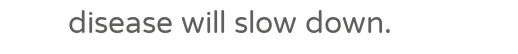disease will slow down.